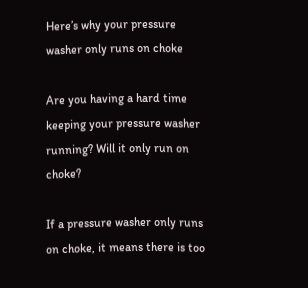Here’s why your pressure washer only runs on choke

Are you having a hard time keeping your pressure washer running? Will it only run on choke?

If a pressure washer only runs on choke, it means there is too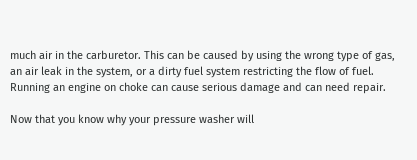much air in the carburetor. This can be caused by using the wrong type of gas, an air leak in the system, or a dirty fuel system restricting the flow of fuel. Running an engine on choke can cause serious damage and can need repair.

Now that you know why your pressure washer will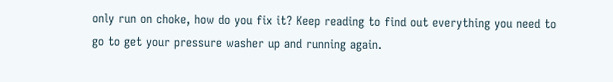only run on choke, how do you fix it? Keep reading to find out everything you need to go to get your pressure washer up and running again.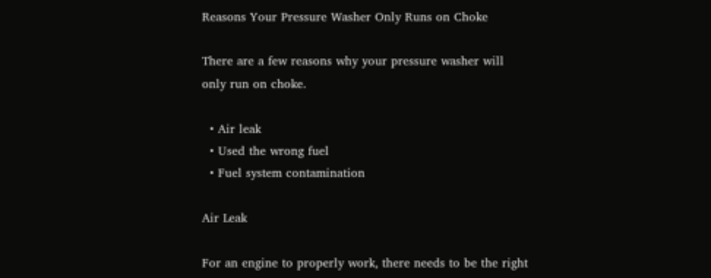Reasons Your Pressure Washer Only Runs on Choke

There are a few reasons why your pressure washer will only run on choke.

  • Air leak
  • Used the wrong fuel
  • Fuel system contamination

Air Leak

For an engine to properly work, there needs to be the right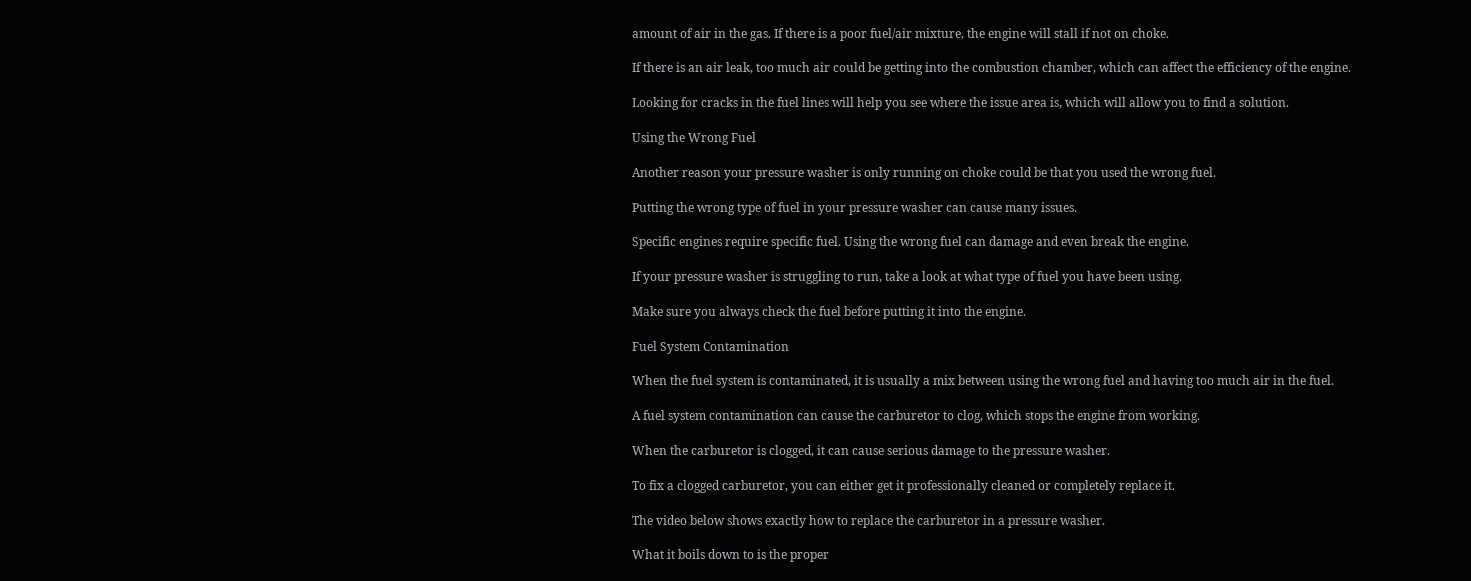amount of air in the gas. If there is a poor fuel/air mixture, the engine will stall if not on choke.

If there is an air leak, too much air could be getting into the combustion chamber, which can affect the efficiency of the engine.

Looking for cracks in the fuel lines will help you see where the issue area is, which will allow you to find a solution.

Using the Wrong Fuel

Another reason your pressure washer is only running on choke could be that you used the wrong fuel.

Putting the wrong type of fuel in your pressure washer can cause many issues.

Specific engines require specific fuel. Using the wrong fuel can damage and even break the engine.

If your pressure washer is struggling to run, take a look at what type of fuel you have been using.

Make sure you always check the fuel before putting it into the engine.

Fuel System Contamination

When the fuel system is contaminated, it is usually a mix between using the wrong fuel and having too much air in the fuel.

A fuel system contamination can cause the carburetor to clog, which stops the engine from working.

When the carburetor is clogged, it can cause serious damage to the pressure washer.

To fix a clogged carburetor, you can either get it professionally cleaned or completely replace it.

The video below shows exactly how to replace the carburetor in a pressure washer.

What it boils down to is the proper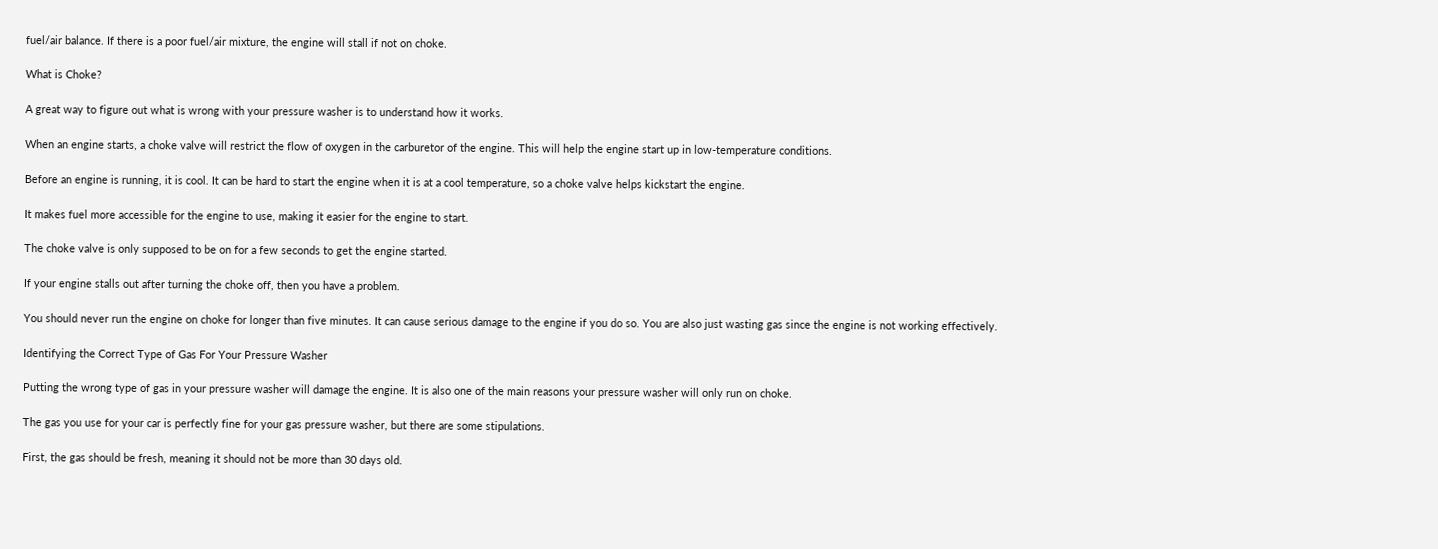fuel/air balance. If there is a poor fuel/air mixture, the engine will stall if not on choke.

What is Choke?

A great way to figure out what is wrong with your pressure washer is to understand how it works.

When an engine starts, a choke valve will restrict the flow of oxygen in the carburetor of the engine. This will help the engine start up in low-temperature conditions.

Before an engine is running, it is cool. It can be hard to start the engine when it is at a cool temperature, so a choke valve helps kickstart the engine.

It makes fuel more accessible for the engine to use, making it easier for the engine to start.

The choke valve is only supposed to be on for a few seconds to get the engine started.

If your engine stalls out after turning the choke off, then you have a problem.

You should never run the engine on choke for longer than five minutes. It can cause serious damage to the engine if you do so. You are also just wasting gas since the engine is not working effectively.

Identifying the Correct Type of Gas For Your Pressure Washer

Putting the wrong type of gas in your pressure washer will damage the engine. It is also one of the main reasons your pressure washer will only run on choke.

The gas you use for your car is perfectly fine for your gas pressure washer, but there are some stipulations.

First, the gas should be fresh, meaning it should not be more than 30 days old.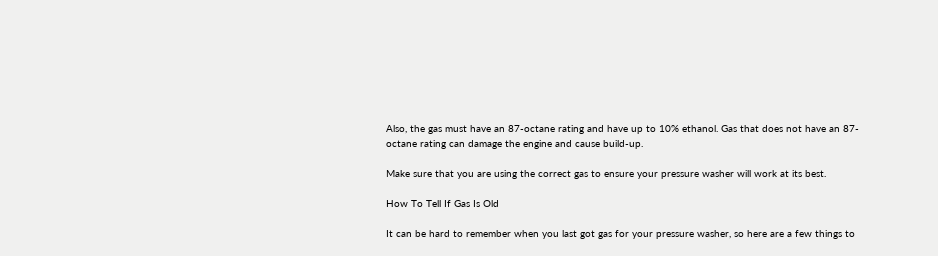Also, the gas must have an 87-octane rating and have up to 10% ethanol. Gas that does not have an 87-octane rating can damage the engine and cause build-up.

Make sure that you are using the correct gas to ensure your pressure washer will work at its best.

How To Tell If Gas Is Old

It can be hard to remember when you last got gas for your pressure washer, so here are a few things to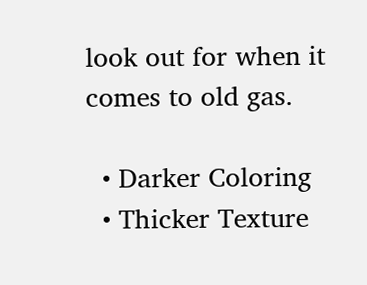look out for when it comes to old gas.

  • Darker Coloring
  • Thicker Texture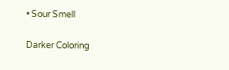• Sour Smell

Darker Coloring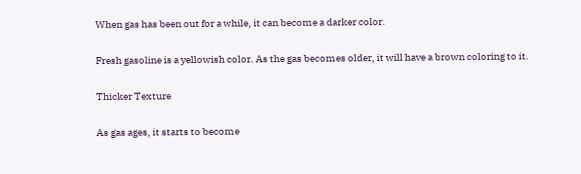When gas has been out for a while, it can become a darker color.

Fresh gasoline is a yellowish color. As the gas becomes older, it will have a brown coloring to it.

Thicker Texture

As gas ages, it starts to become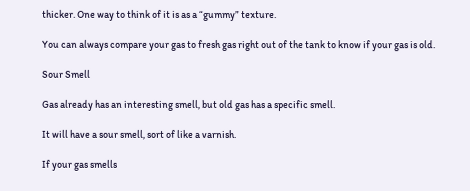thicker. One way to think of it is as a “gummy” texture.

You can always compare your gas to fresh gas right out of the tank to know if your gas is old.

Sour Smell

Gas already has an interesting smell, but old gas has a specific smell.

It will have a sour smell, sort of like a varnish.

If your gas smells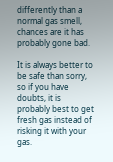differently than a normal gas smell, chances are it has probably gone bad.

It is always better to be safe than sorry, so if you have doubts, it is probably best to get fresh gas instead of risking it with your gas.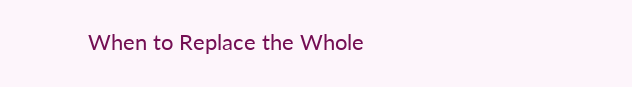When to Replace the Whole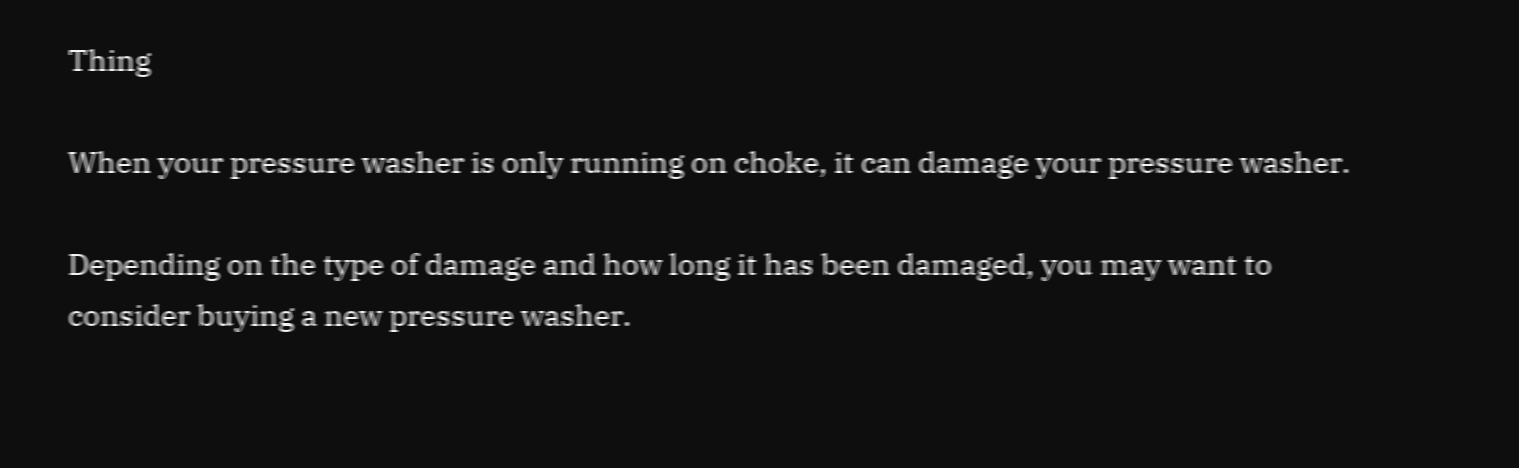Thing

When your pressure washer is only running on choke, it can damage your pressure washer.

Depending on the type of damage and how long it has been damaged, you may want to consider buying a new pressure washer.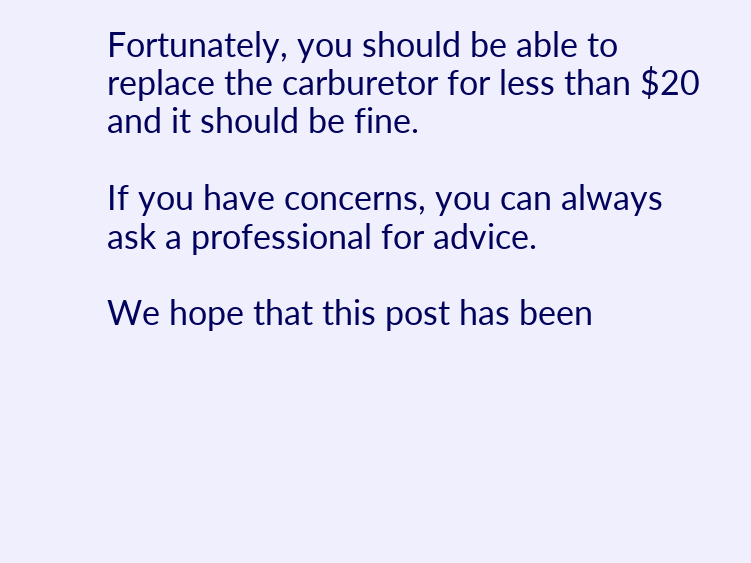Fortunately, you should be able to replace the carburetor for less than $20 and it should be fine.

If you have concerns, you can always ask a professional for advice.

We hope that this post has been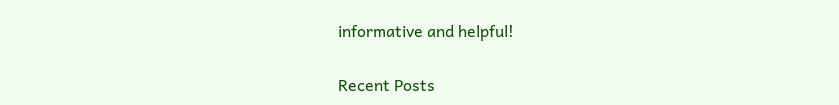informative and helpful!

Recent Posts